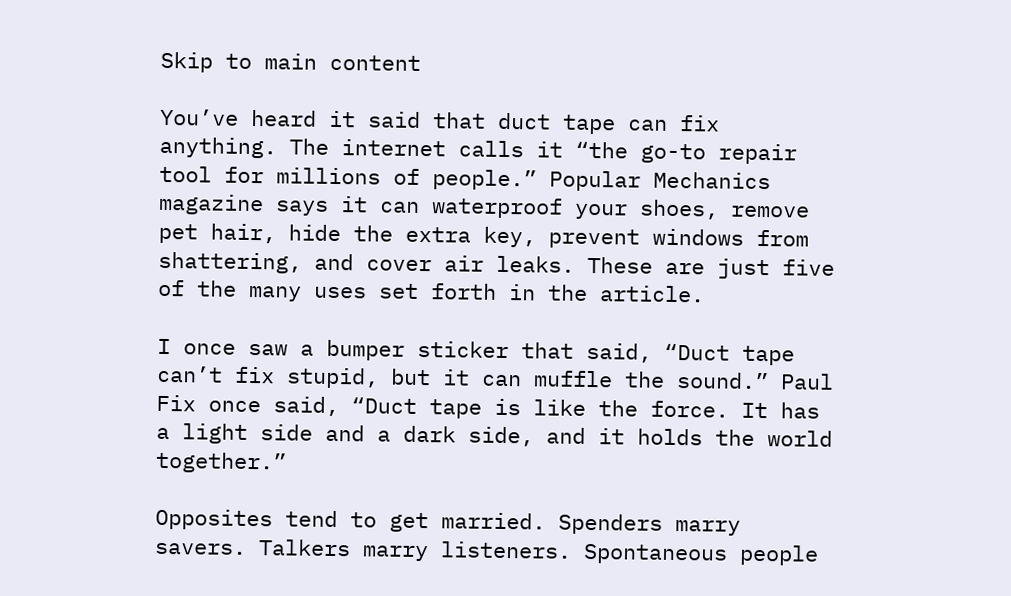Skip to main content

You’ve heard it said that duct tape can fix anything. The internet calls it “the go-to repair tool for millions of people.” Popular Mechanics magazine says it can waterproof your shoes, remove pet hair, hide the extra key, prevent windows from shattering, and cover air leaks. These are just five of the many uses set forth in the article.

I once saw a bumper sticker that said, “Duct tape can’t fix stupid, but it can muffle the sound.” Paul Fix once said, “Duct tape is like the force. It has a light side and a dark side, and it holds the world together.”

Opposites tend to get married. Spenders marry savers. Talkers marry listeners. Spontaneous people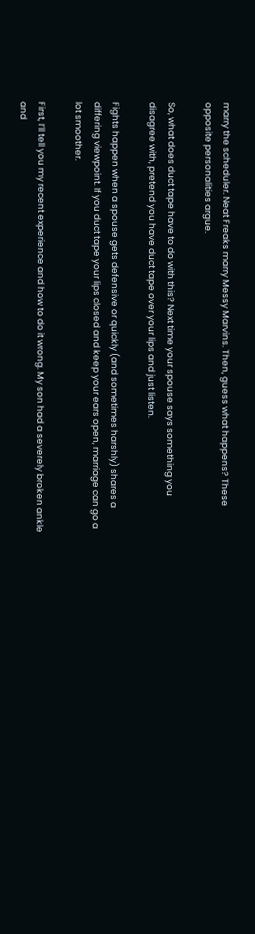marry the scheduler. Neat Freaks marry Messy Marvins. Then, guess what happens? These opposite personalities argue.

So, what does duct tape have to do with this? Next time your spouse says something you disagree with, pretend you have duct tape over your lips and just listen.

Fights happen when a spouse gets defensive or quickly (and sometimes harshly) shares a differing viewpoint. If you duct tape your lips closed and keep your ears open, marriage can go a lot smoother.

First, I’ll tell you my recent experience and how to do it wrong. My son had a severely broken ankle and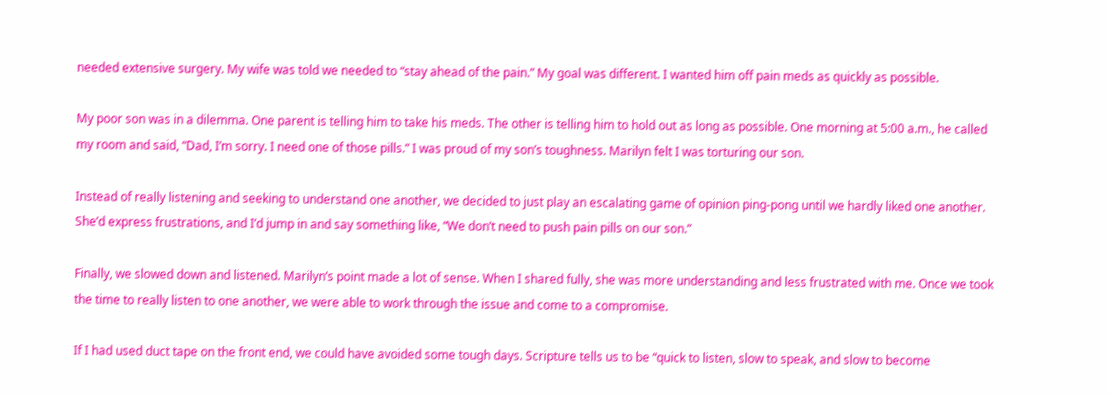needed extensive surgery. My wife was told we needed to “stay ahead of the pain.” My goal was different. I wanted him off pain meds as quickly as possible.

My poor son was in a dilemma. One parent is telling him to take his meds. The other is telling him to hold out as long as possible. One morning at 5:00 a.m., he called my room and said, “Dad, I’m sorry. I need one of those pills.” I was proud of my son’s toughness. Marilyn felt I was torturing our son.

Instead of really listening and seeking to understand one another, we decided to just play an escalating game of opinion ping-pong until we hardly liked one another. She’d express frustrations, and I’d jump in and say something like, “We don’t need to push pain pills on our son.”

Finally, we slowed down and listened. Marilyn’s point made a lot of sense. When I shared fully, she was more understanding and less frustrated with me. Once we took the time to really listen to one another, we were able to work through the issue and come to a compromise.

If I had used duct tape on the front end, we could have avoided some tough days. Scripture tells us to be “quick to listen, slow to speak, and slow to become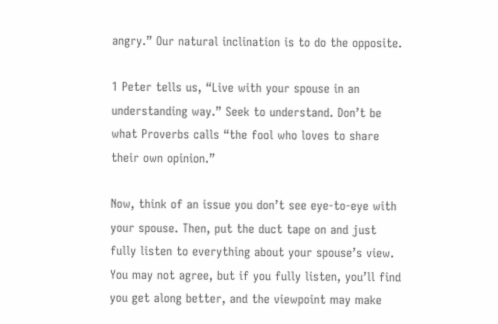angry.” Our natural inclination is to do the opposite.

1 Peter tells us, “Live with your spouse in an understanding way.” Seek to understand. Don’t be what Proverbs calls “the fool who loves to share their own opinion.”

Now, think of an issue you don’t see eye-to-eye with your spouse. Then, put the duct tape on and just fully listen to everything about your spouse’s view. You may not agree, but if you fully listen, you’ll find you get along better, and the viewpoint may make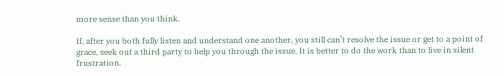more sense than you think.

If, after you both fully listen and understand one another, you still can’t resolve the issue or get to a point of grace, seek out a third party to help you through the issue. It is better to do the work than to live in silent frustration.